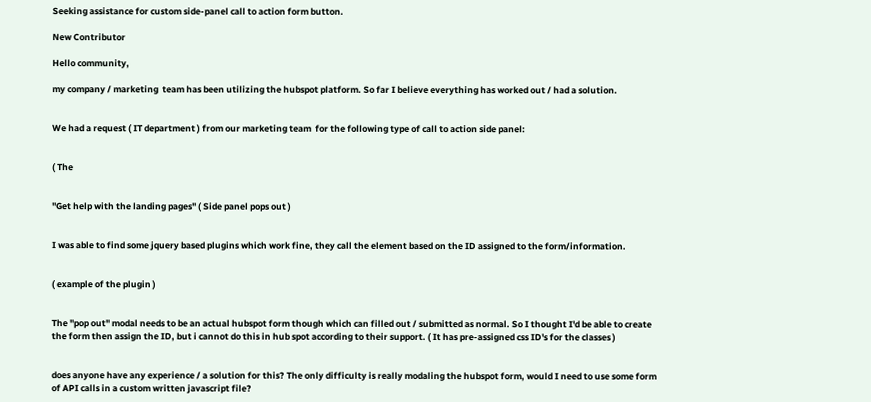Seeking assistance for custom side-panel call to action form button.

New Contributor

Hello community,

my company / marketing  team has been utilizing the hubspot platform. So far I believe everything has worked out / had a solution.


We had a request ( IT department ) from our marketing team  for the following type of call to action side panel:


( The


"Get help with the landing pages" ( Side panel pops out )


I was able to find some jquery based plugins which work fine, they call the element based on the ID assigned to the form/information.


( example of the plugin )


The "pop out" modal needs to be an actual hubspot form though which can filled out / submitted as normal. So I thought I'd be able to create the form then assign the ID, but i cannot do this in hub spot according to their support. ( It has pre-assigned css ID's for the classes )


does anyone have any experience / a solution for this? The only difficulty is really modaling the hubspot form, would I need to use some form of API calls in a custom written javascript file?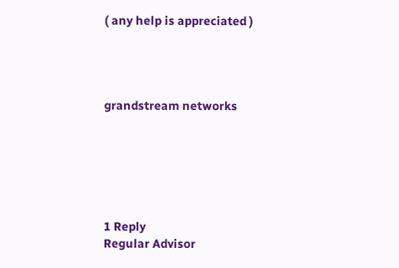( any help is appreciated )




grandstream networks






1 Reply
Regular Advisor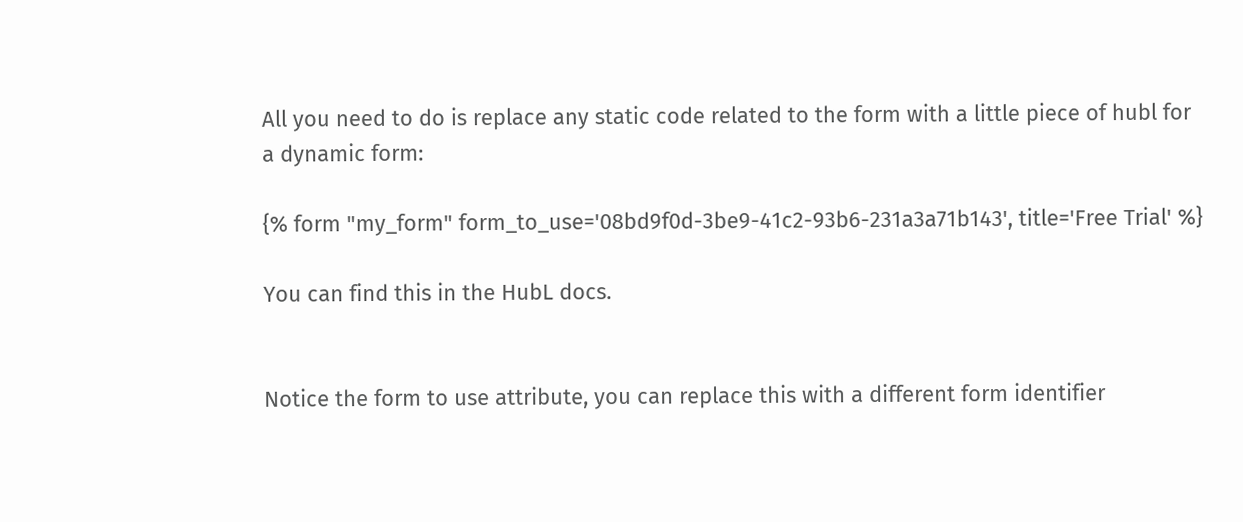All you need to do is replace any static code related to the form with a little piece of hubl for a dynamic form:

{% form "my_form" form_to_use='08bd9f0d-3be9-41c2-93b6-231a3a71b143', title='Free Trial' %}

You can find this in the HubL docs.


Notice the form to use attribute, you can replace this with a different form identifier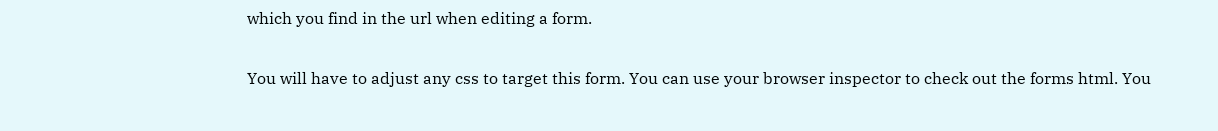which you find in the url when editing a form.

You will have to adjust any css to target this form. You can use your browser inspector to check out the forms html. You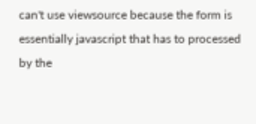can't use viewsource because the form is essentially javascript that has to processed by the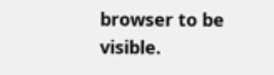browser to be visible.